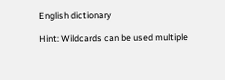English dictionary

Hint: Wildcards can be used multiple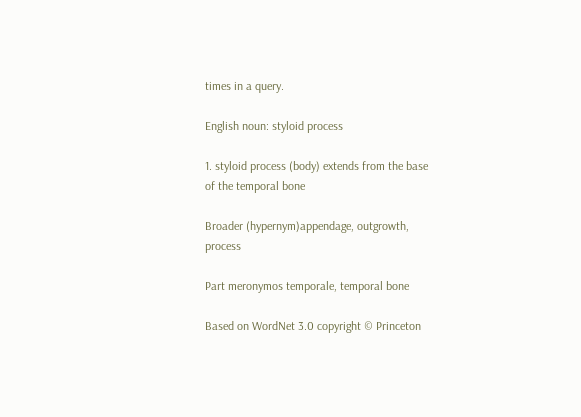times in a query.

English noun: styloid process

1. styloid process (body) extends from the base of the temporal bone

Broader (hypernym)appendage, outgrowth, process

Part meronymos temporale, temporal bone

Based on WordNet 3.0 copyright © Princeton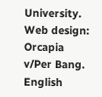University.
Web design: Orcapia v/Per Bang. English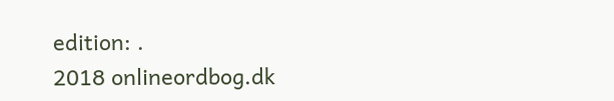edition: .
2018 onlineordbog.dk